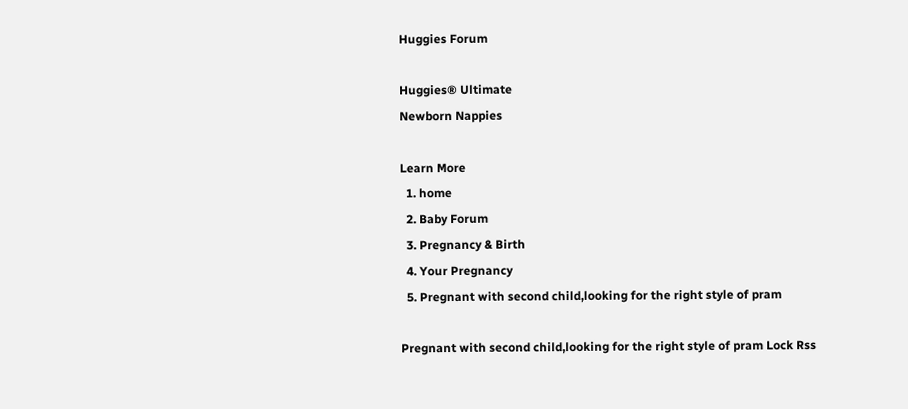Huggies Forum

Huggies® Ultimate
Newborn Nappies

Learn More
  1. home
  2. Baby Forum
  3. Pregnancy & Birth
  4. Your Pregnancy
  5. Pregnant with second child,looking for the right style of pram

Pregnant with second child,looking for the right style of pram Lock Rss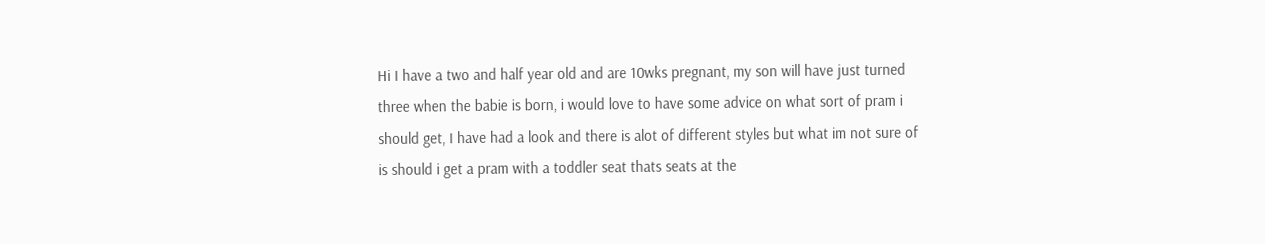Hi I have a two and half year old and are 10wks pregnant, my son will have just turned three when the babie is born, i would love to have some advice on what sort of pram i should get, I have had a look and there is alot of different styles but what im not sure of is should i get a pram with a toddler seat thats seats at the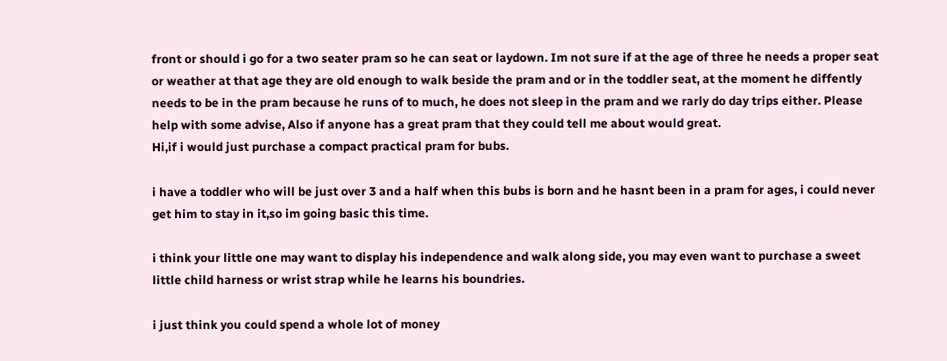front or should i go for a two seater pram so he can seat or laydown. Im not sure if at the age of three he needs a proper seat or weather at that age they are old enough to walk beside the pram and or in the toddler seat, at the moment he diffently needs to be in the pram because he runs of to much, he does not sleep in the pram and we rarly do day trips either. Please help with some advise, Also if anyone has a great pram that they could tell me about would great.
Hi,if i would just purchase a compact practical pram for bubs.

i have a toddler who will be just over 3 and a half when this bubs is born and he hasnt been in a pram for ages, i could never get him to stay in it,so im going basic this time.

i think your little one may want to display his independence and walk along side, you may even want to purchase a sweet little child harness or wrist strap while he learns his boundries.

i just think you could spend a whole lot of money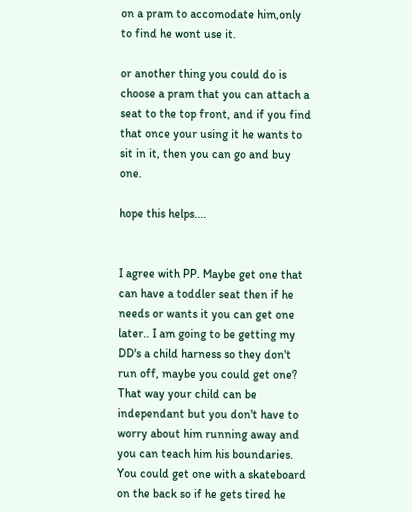on a pram to accomodate him,only to find he wont use it.

or another thing you could do is choose a pram that you can attach a seat to the top front, and if you find that once your using it he wants to sit in it, then you can go and buy one.

hope this helps....


I agree with PP. Maybe get one that can have a toddler seat then if he needs or wants it you can get one later.. I am going to be getting my DD's a child harness so they don't run off, maybe you could get one? That way your child can be independant but you don't have to worry about him running away and you can teach him his boundaries.
You could get one with a skateboard on the back so if he gets tired he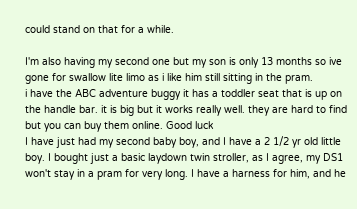could stand on that for a while.

I'm also having my second one but my son is only 13 months so ive gone for swallow lite limo as i like him still sitting in the pram.
i have the ABC adventure buggy it has a toddler seat that is up on the handle bar. it is big but it works really well. they are hard to find but you can buy them online. Good luck
I have just had my second baby boy, and I have a 2 1/2 yr old little boy. I bought just a basic laydown twin stroller, as I agree, my DS1 won't stay in a pram for very long. I have a harness for him, and he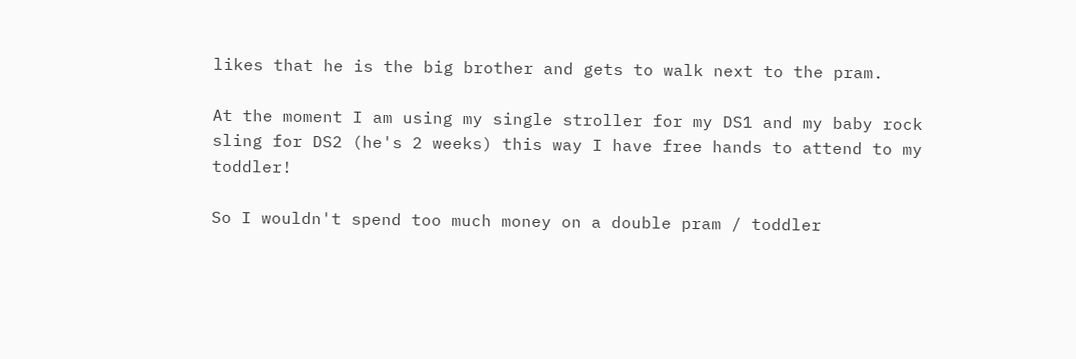likes that he is the big brother and gets to walk next to the pram.

At the moment I am using my single stroller for my DS1 and my baby rock sling for DS2 (he's 2 weeks) this way I have free hands to attend to my toddler!

So I wouldn't spend too much money on a double pram / toddler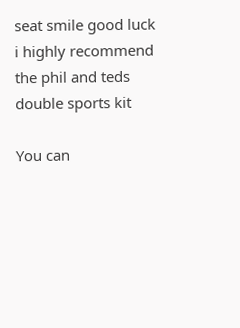seat smile good luck
i highly recommend the phil and teds double sports kit

You can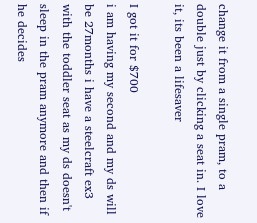change it from a single pram, to a double just by clicking a seat in. I love it, its been a lifesaver

I got it for $700
i am having my second and my ds will be 27months i have a steelcraft ex3 with the toddler seat as my ds doesn't sleep in the pram anymore and then if he decides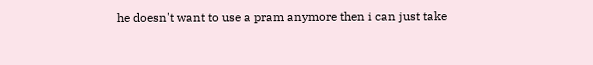he doesn't want to use a pram anymore then i can just take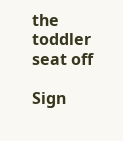the toddler seat off

Sign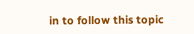in to follow this topic